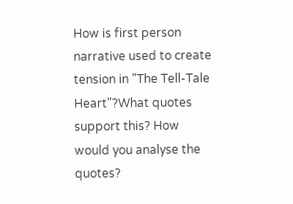How is first person narrative used to create tension in "The Tell-Tale Heart"?What quotes support this? How would you analyse the quotes?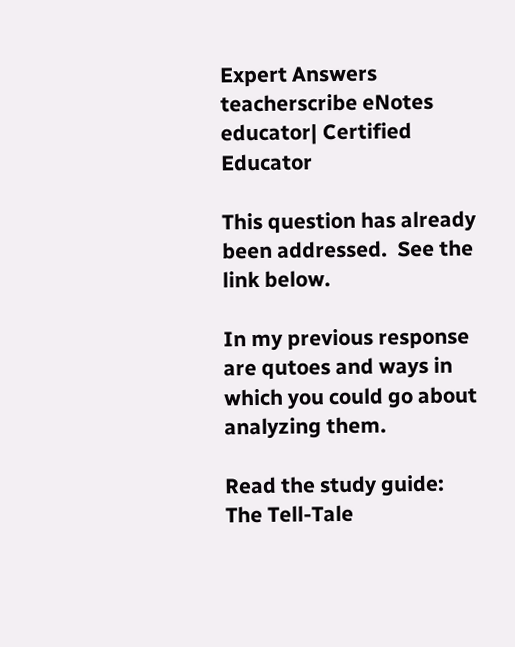Expert Answers
teacherscribe eNotes educator| Certified Educator

This question has already been addressed.  See the link below.

In my previous response are qutoes and ways in which you could go about analyzing them.

Read the study guide:
The Tell-Tale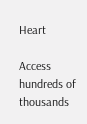Heart

Access hundreds of thousands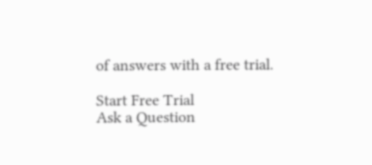of answers with a free trial.

Start Free Trial
Ask a Question